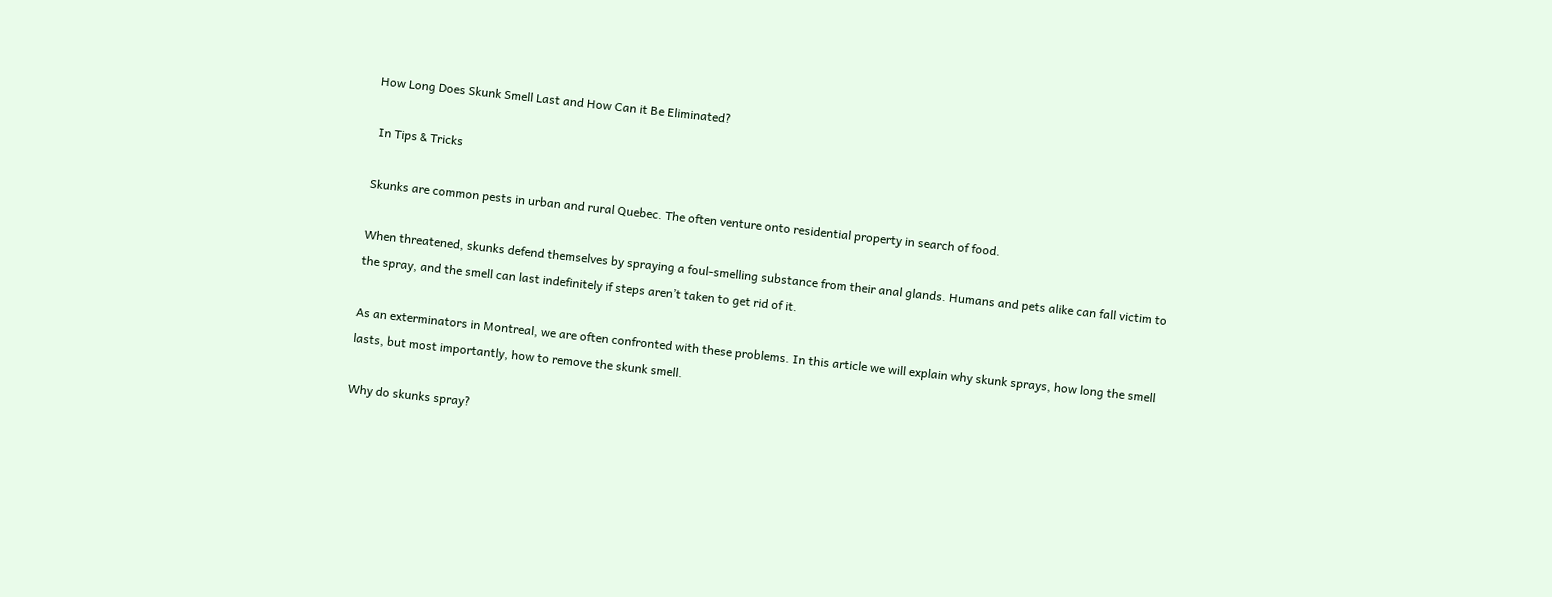How Long Does Skunk Smell Last and How Can it Be Eliminated?

 In Tips & Tricks

Skunks are common pests in urban and rural Quebec. The often venture onto residential property in search of food.

When threatened, skunks defend themselves by spraying a foul-smelling substance from their anal glands. Humans and pets alike can fall victim to the spray, and the smell can last indefinitely if steps aren’t taken to get rid of it.

As an exterminators in Montreal, we are often confronted with these problems. In this article we will explain why skunk sprays, how long the smell lasts, but most importantly, how to remove the skunk smell.

Why do skunks spray?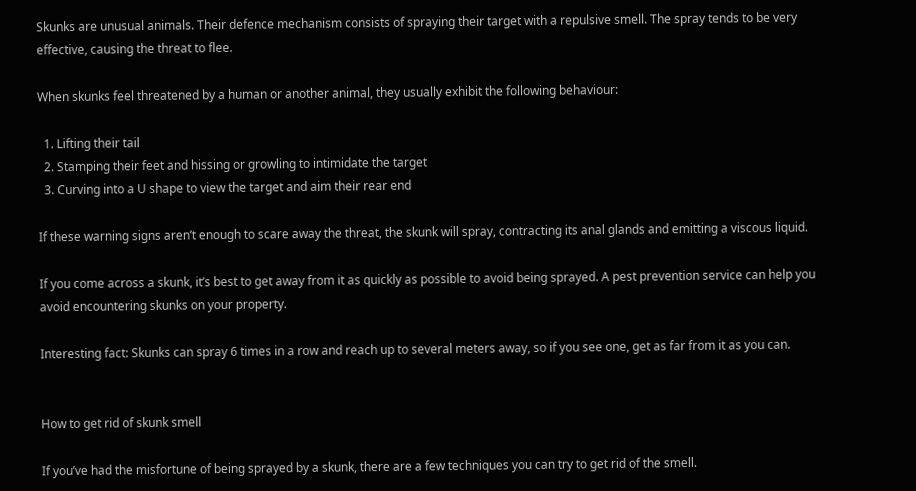Skunks are unusual animals. Their defence mechanism consists of spraying their target with a repulsive smell. The spray tends to be very effective, causing the threat to flee.

When skunks feel threatened by a human or another animal, they usually exhibit the following behaviour:

  1. Lifting their tail
  2. Stamping their feet and hissing or growling to intimidate the target
  3. Curving into a U shape to view the target and aim their rear end

If these warning signs aren’t enough to scare away the threat, the skunk will spray, contracting its anal glands and emitting a viscous liquid.

If you come across a skunk, it’s best to get away from it as quickly as possible to avoid being sprayed. A pest prevention service can help you avoid encountering skunks on your property.

Interesting fact: Skunks can spray 6 times in a row and reach up to several meters away, so if you see one, get as far from it as you can.


How to get rid of skunk smell

If you’ve had the misfortune of being sprayed by a skunk, there are a few techniques you can try to get rid of the smell.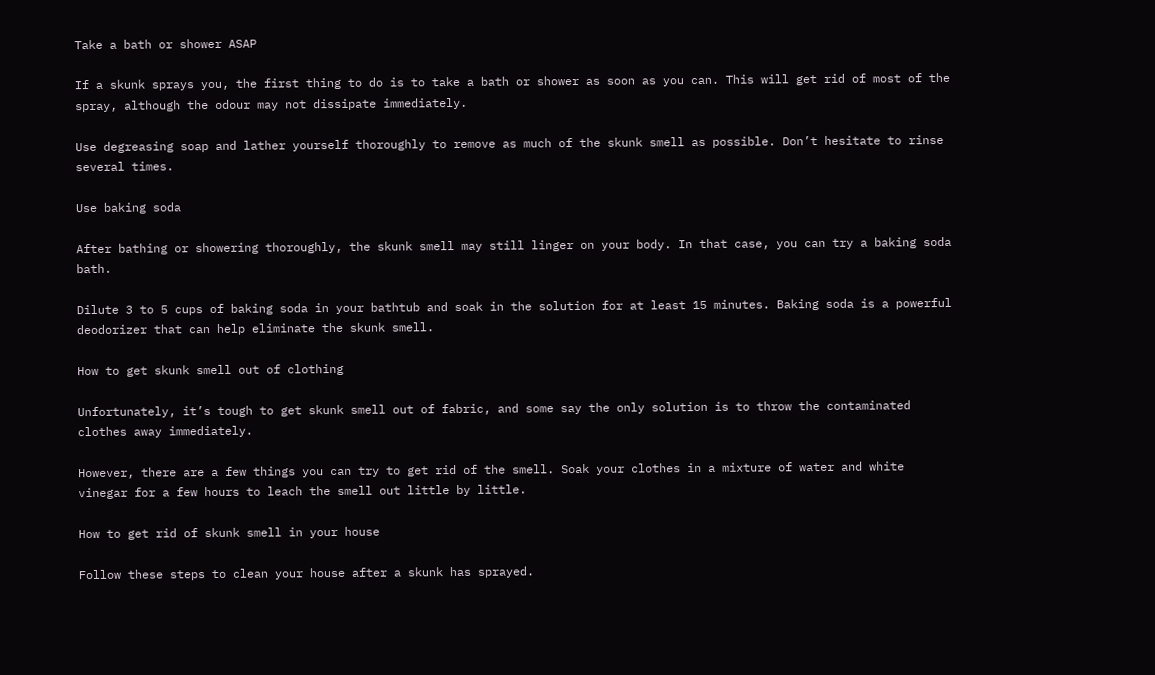Take a bath or shower ASAP

If a skunk sprays you, the first thing to do is to take a bath or shower as soon as you can. This will get rid of most of the spray, although the odour may not dissipate immediately.

Use degreasing soap and lather yourself thoroughly to remove as much of the skunk smell as possible. Don’t hesitate to rinse several times.

Use baking soda

After bathing or showering thoroughly, the skunk smell may still linger on your body. In that case, you can try a baking soda bath.

Dilute 3 to 5 cups of baking soda in your bathtub and soak in the solution for at least 15 minutes. Baking soda is a powerful deodorizer that can help eliminate the skunk smell.

How to get skunk smell out of clothing

Unfortunately, it’s tough to get skunk smell out of fabric, and some say the only solution is to throw the contaminated clothes away immediately.

However, there are a few things you can try to get rid of the smell. Soak your clothes in a mixture of water and white vinegar for a few hours to leach the smell out little by little.

How to get rid of skunk smell in your house

Follow these steps to clean your house after a skunk has sprayed.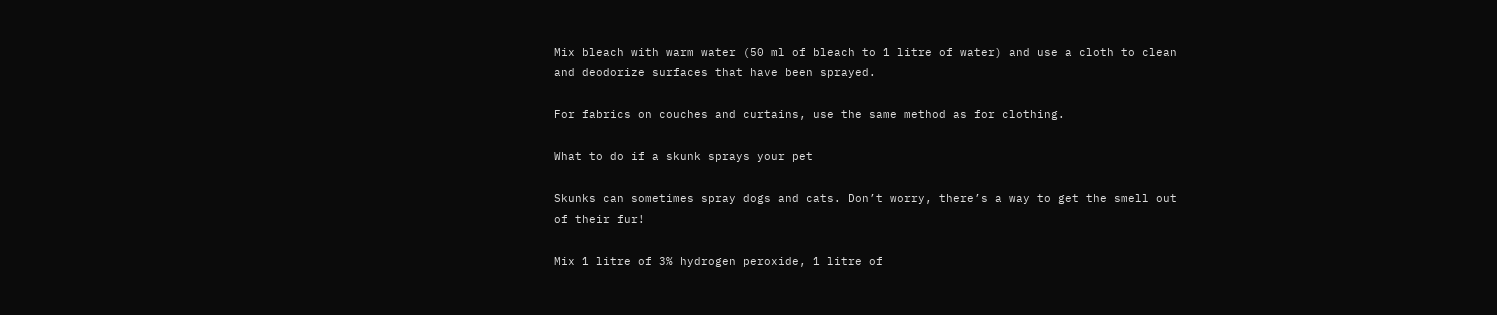Mix bleach with warm water (50 ml of bleach to 1 litre of water) and use a cloth to clean and deodorize surfaces that have been sprayed.

For fabrics on couches and curtains, use the same method as for clothing.

What to do if a skunk sprays your pet

Skunks can sometimes spray dogs and cats. Don’t worry, there’s a way to get the smell out of their fur!

Mix 1 litre of 3% hydrogen peroxide, 1 litre of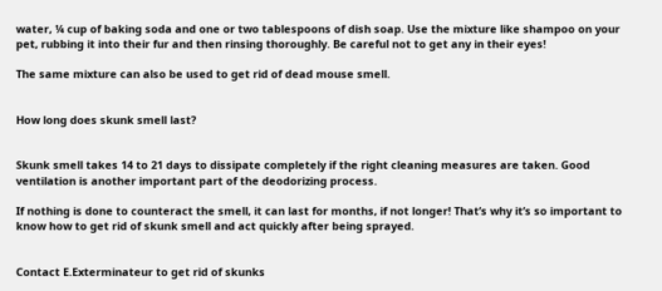water, ¼ cup of baking soda and one or two tablespoons of dish soap. Use the mixture like shampoo on your pet, rubbing it into their fur and then rinsing thoroughly. Be careful not to get any in their eyes!

The same mixture can also be used to get rid of dead mouse smell.


How long does skunk smell last?


Skunk smell takes 14 to 21 days to dissipate completely if the right cleaning measures are taken. Good ventilation is another important part of the deodorizing process.

If nothing is done to counteract the smell, it can last for months, if not longer! That’s why it’s so important to know how to get rid of skunk smell and act quickly after being sprayed.


Contact E.Exterminateur to get rid of skunks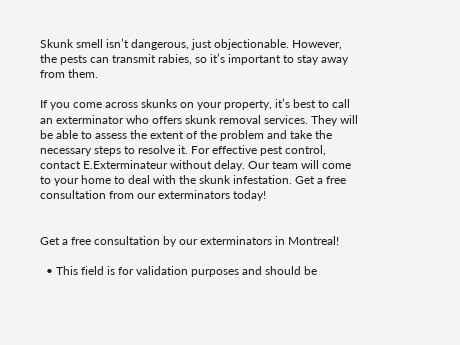Skunk smell isn’t dangerous, just objectionable. However, the pests can transmit rabies, so it’s important to stay away from them.

If you come across skunks on your property, it’s best to call an exterminator who offers skunk removal services. They will be able to assess the extent of the problem and take the necessary steps to resolve it. For effective pest control, contact E.Exterminateur without delay. Our team will come to your home to deal with the skunk infestation. Get a free consultation from our exterminators today!


Get a free consultation by our exterminators in Montreal!

  • This field is for validation purposes and should be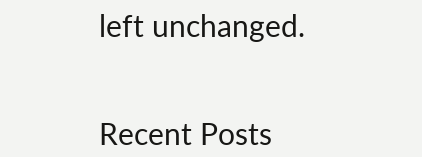left unchanged.


Recent Posts